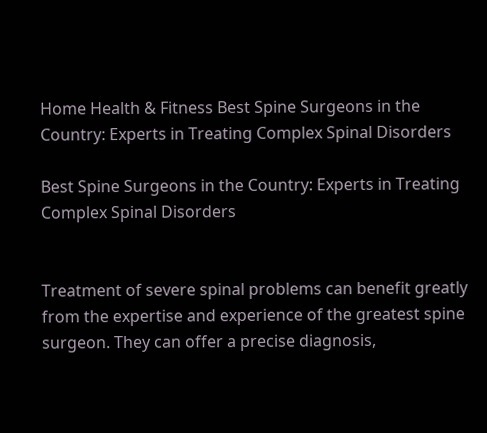Home Health & Fitness Best Spine Surgeons in the Country: Experts in Treating Complex Spinal Disorders

Best Spine Surgeons in the Country: Experts in Treating Complex Spinal Disorders


Treatment of severe spinal problems can benefit greatly from the expertise and experience of the greatest spine surgeon. They can offer a precise diagnosis,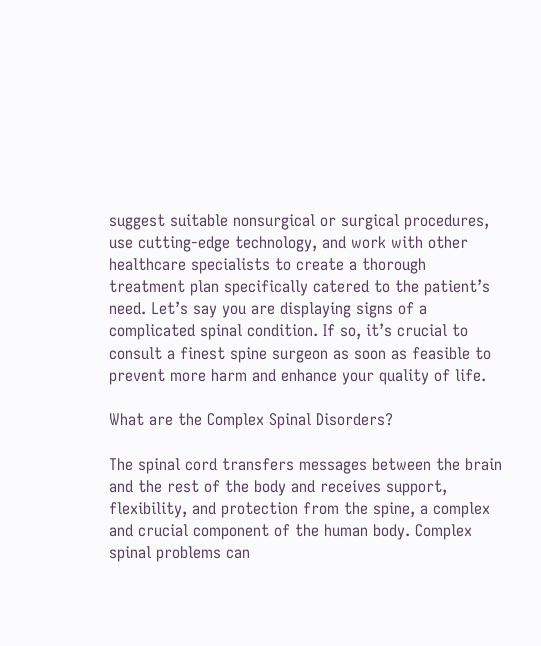suggest suitable nonsurgical or surgical procedures, use cutting-edge technology, and work with other healthcare specialists to create a thorough treatment plan specifically catered to the patient’s need. Let’s say you are displaying signs of a complicated spinal condition. If so, it’s crucial to consult a finest spine surgeon as soon as feasible to prevent more harm and enhance your quality of life.

What are the Complex Spinal Disorders?

The spinal cord transfers messages between the brain and the rest of the body and receives support, flexibility, and protection from the spine, a complex and crucial component of the human body. Complex spinal problems can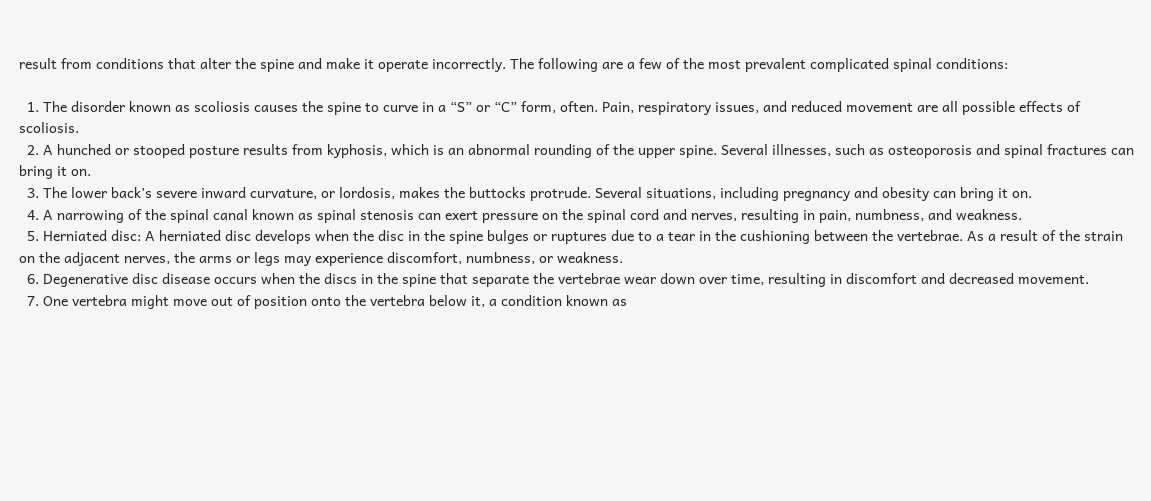result from conditions that alter the spine and make it operate incorrectly. The following are a few of the most prevalent complicated spinal conditions:

  1. The disorder known as scoliosis causes the spine to curve in a “S” or “C” form, often. Pain, respiratory issues, and reduced movement are all possible effects of scoliosis.
  2. A hunched or stooped posture results from kyphosis, which is an abnormal rounding of the upper spine. Several illnesses, such as osteoporosis and spinal fractures can bring it on.
  3. The lower back’s severe inward curvature, or lordosis, makes the buttocks protrude. Several situations, including pregnancy and obesity can bring it on.
  4. A narrowing of the spinal canal known as spinal stenosis can exert pressure on the spinal cord and nerves, resulting in pain, numbness, and weakness.
  5. Herniated disc: A herniated disc develops when the disc in the spine bulges or ruptures due to a tear in the cushioning between the vertebrae. As a result of the strain on the adjacent nerves, the arms or legs may experience discomfort, numbness, or weakness.
  6. Degenerative disc disease occurs when the discs in the spine that separate the vertebrae wear down over time, resulting in discomfort and decreased movement.
  7. One vertebra might move out of position onto the vertebra below it, a condition known as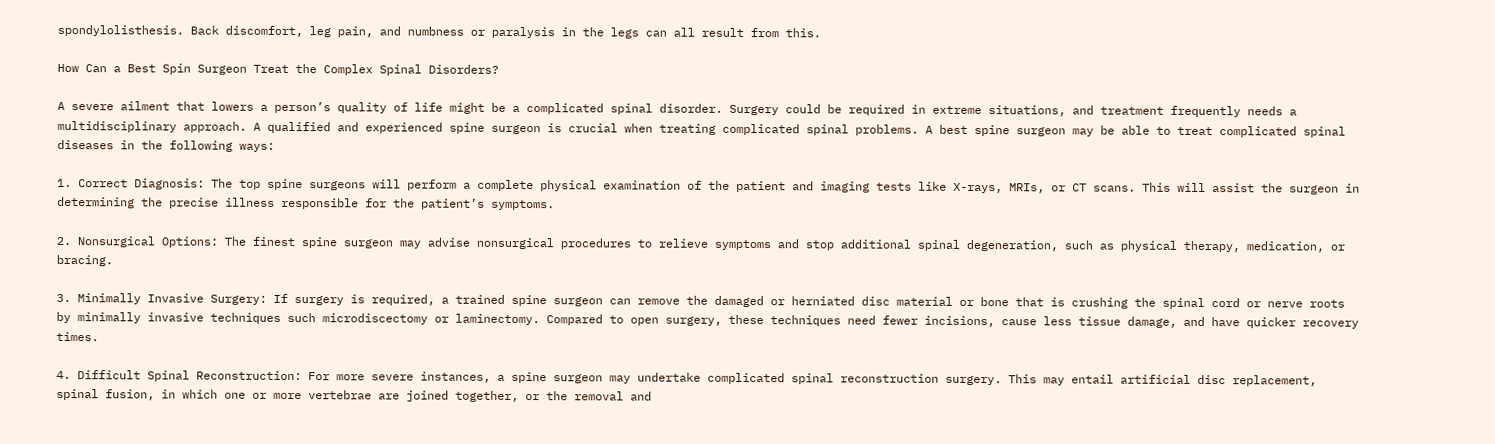spondylolisthesis. Back discomfort, leg pain, and numbness or paralysis in the legs can all result from this.

How Can a Best Spin Surgeon Treat the Complex Spinal Disorders?

A severe ailment that lowers a person’s quality of life might be a complicated spinal disorder. Surgery could be required in extreme situations, and treatment frequently needs a multidisciplinary approach. A qualified and experienced spine surgeon is crucial when treating complicated spinal problems. A best spine surgeon may be able to treat complicated spinal diseases in the following ways:

1. Correct Diagnosis: The top spine surgeons will perform a complete physical examination of the patient and imaging tests like X-rays, MRIs, or CT scans. This will assist the surgeon in determining the precise illness responsible for the patient’s symptoms.

2. Nonsurgical Options: The finest spine surgeon may advise nonsurgical procedures to relieve symptoms and stop additional spinal degeneration, such as physical therapy, medication, or bracing.

3. Minimally Invasive Surgery: If surgery is required, a trained spine surgeon can remove the damaged or herniated disc material or bone that is crushing the spinal cord or nerve roots by minimally invasive techniques such microdiscectomy or laminectomy. Compared to open surgery, these techniques need fewer incisions, cause less tissue damage, and have quicker recovery times.

4. Difficult Spinal Reconstruction: For more severe instances, a spine surgeon may undertake complicated spinal reconstruction surgery. This may entail artificial disc replacement, spinal fusion, in which one or more vertebrae are joined together, or the removal and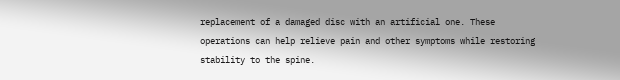replacement of a damaged disc with an artificial one. These operations can help relieve pain and other symptoms while restoring stability to the spine.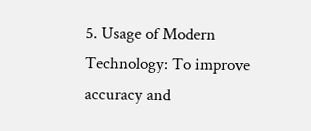5. Usage of Modern Technology: To improve accuracy and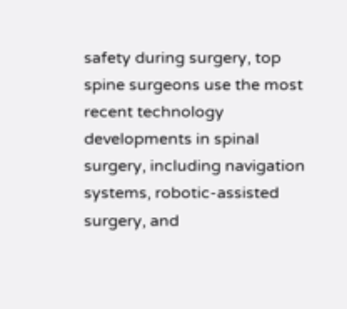safety during surgery, top spine surgeons use the most recent technology developments in spinal surgery, including navigation systems, robotic-assisted surgery, and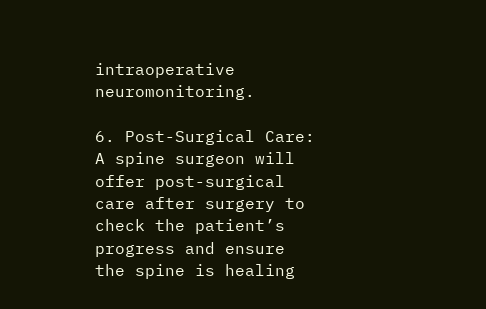intraoperative neuromonitoring.

6. Post-Surgical Care: A spine surgeon will offer post-surgical care after surgery to check the patient’s progress and ensure the spine is healing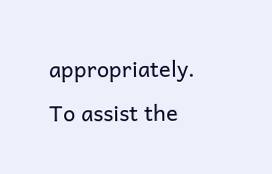appropriately. To assist the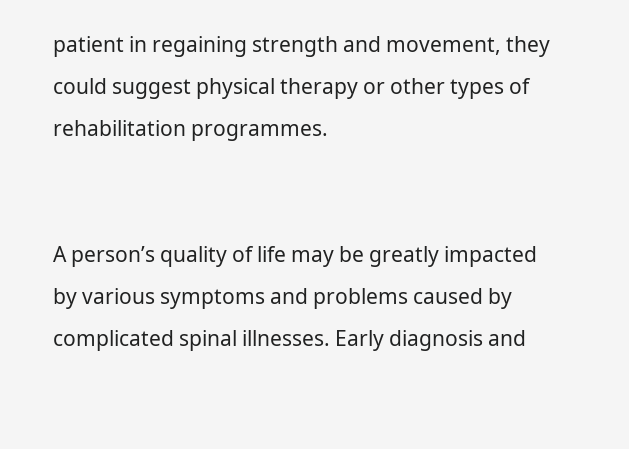patient in regaining strength and movement, they could suggest physical therapy or other types of rehabilitation programmes.


A person’s quality of life may be greatly impacted by various symptoms and problems caused by complicated spinal illnesses. Early diagnosis and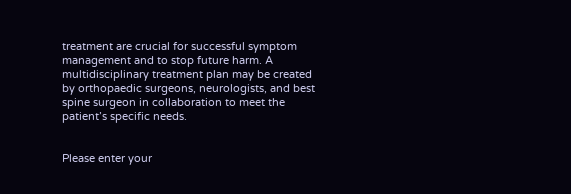treatment are crucial for successful symptom management and to stop future harm. A multidisciplinary treatment plan may be created by orthopaedic surgeons, neurologists, and best spine surgeon in collaboration to meet the patient’s specific needs.


Please enter your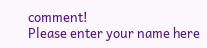comment!
Please enter your name here